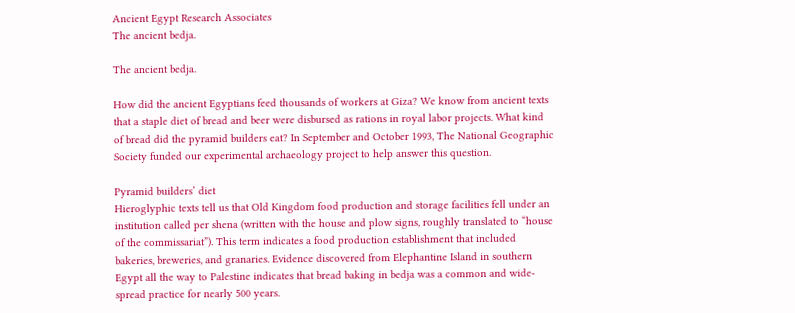Ancient Egypt Research Associates
The ancient bedja.

The ancient bedja.

How did the ancient Egyptians feed thousands of workers at Giza? We know from ancient texts that a staple diet of bread and beer were disbursed as rations in royal labor projects. What kind of bread did the pyramid builders eat? In September and October 1993, The National Geographic Society funded our experimental archaeology project to help answer this question.

Pyramid builders’ diet
Hieroglyphic texts tell us that Old Kingdom food production and storage facilities fell under an institution called per shena (written with the house and plow signs, roughly translated to “house of the commissariat”). This term indicates a food production establishment that included bakeries, breweries, and granaries. Evidence discovered from Elephantine Island in southern Egypt all the way to Palestine indicates that bread baking in bedja was a common and wide-spread practice for nearly 500 years.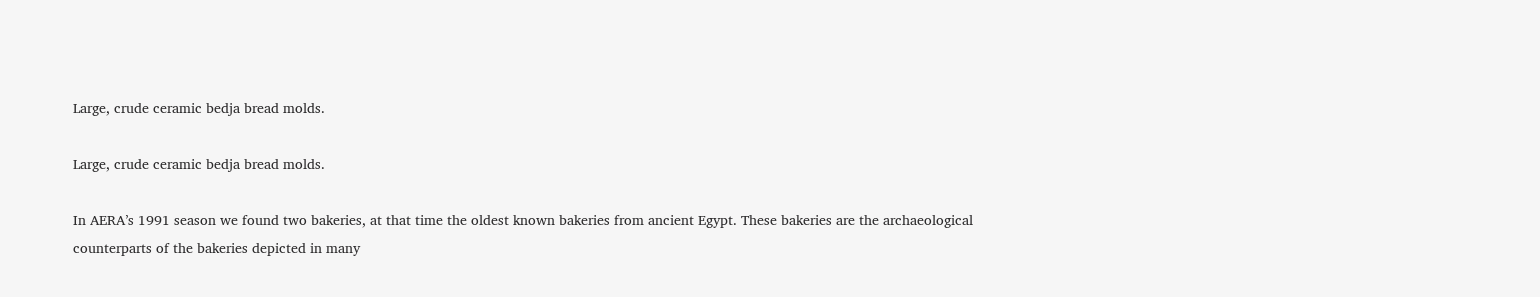Large, crude ceramic bedja bread molds.

Large, crude ceramic bedja bread molds.

In AERA’s 1991 season we found two bakeries, at that time the oldest known bakeries from ancient Egypt. These bakeries are the archaeological counterparts of the bakeries depicted in many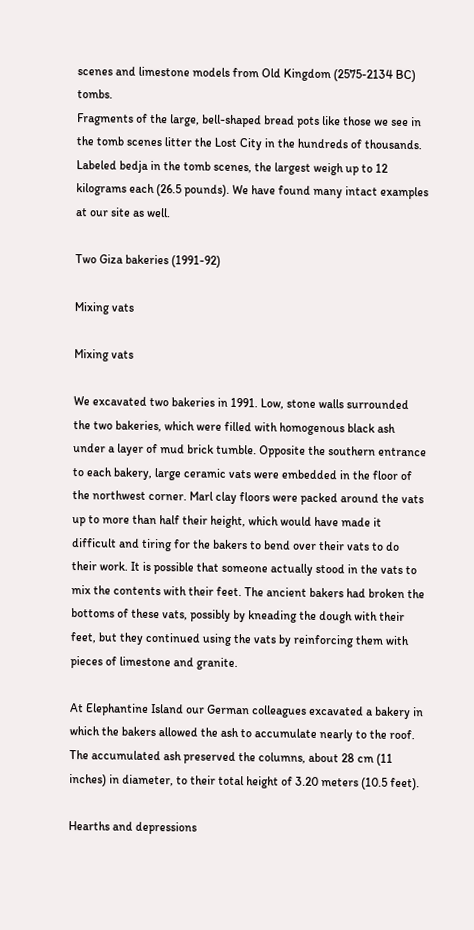scenes and limestone models from Old Kingdom (2575-2134 BC) tombs.
Fragments of the large, bell-shaped bread pots like those we see in the tomb scenes litter the Lost City in the hundreds of thousands. Labeled bedja in the tomb scenes, the largest weigh up to 12 kilograms each (26.5 pounds). We have found many intact examples at our site as well.

Two Giza bakeries (1991-92)

Mixing vats

Mixing vats

We excavated two bakeries in 1991. Low, stone walls surrounded the two bakeries, which were filled with homogenous black ash under a layer of mud brick tumble. Opposite the southern entrance to each bakery, large ceramic vats were embedded in the floor of the northwest corner. Marl clay floors were packed around the vats up to more than half their height, which would have made it difficult and tiring for the bakers to bend over their vats to do their work. It is possible that someone actually stood in the vats to mix the contents with their feet. The ancient bakers had broken the bottoms of these vats, possibly by kneading the dough with their feet, but they continued using the vats by reinforcing them with pieces of limestone and granite.

At Elephantine Island our German colleagues excavated a bakery in which the bakers allowed the ash to accumulate nearly to the roof. The accumulated ash preserved the columns, about 28 cm (11 inches) in diameter, to their total height of 3.20 meters (10.5 feet).

Hearths and depressions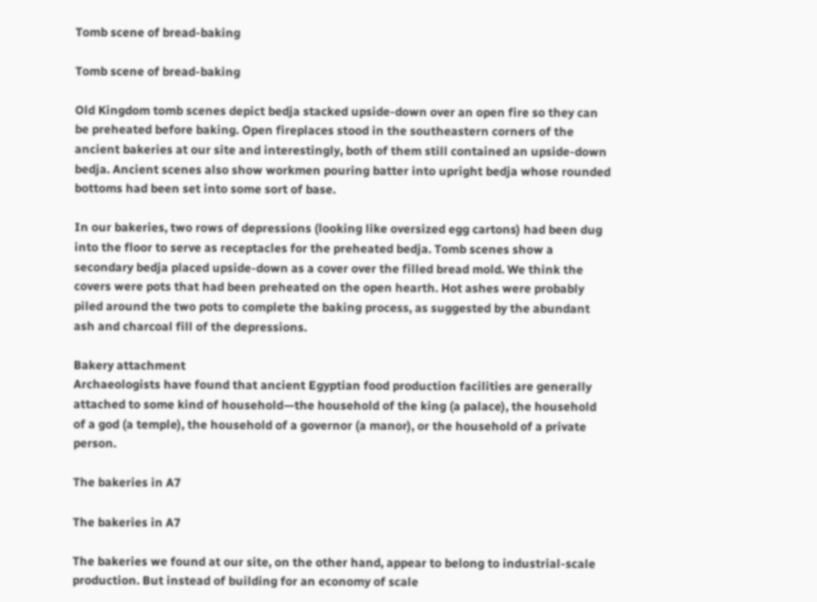Tomb scene of bread-baking

Tomb scene of bread-baking

Old Kingdom tomb scenes depict bedja stacked upside-down over an open fire so they can be preheated before baking. Open fireplaces stood in the southeastern corners of the ancient bakeries at our site and interestingly, both of them still contained an upside-down bedja. Ancient scenes also show workmen pouring batter into upright bedja whose rounded bottoms had been set into some sort of base.

In our bakeries, two rows of depressions (looking like oversized egg cartons) had been dug into the floor to serve as receptacles for the preheated bedja. Tomb scenes show a secondary bedja placed upside-down as a cover over the filled bread mold. We think the covers were pots that had been preheated on the open hearth. Hot ashes were probably piled around the two pots to complete the baking process, as suggested by the abundant ash and charcoal fill of the depressions.

Bakery attachment
Archaeologists have found that ancient Egyptian food production facilities are generally attached to some kind of household—the household of the king (a palace), the household of a god (a temple), the household of a governor (a manor), or the household of a private person.

The bakeries in A7

The bakeries in A7

The bakeries we found at our site, on the other hand, appear to belong to industrial-scale production. But instead of building for an economy of scale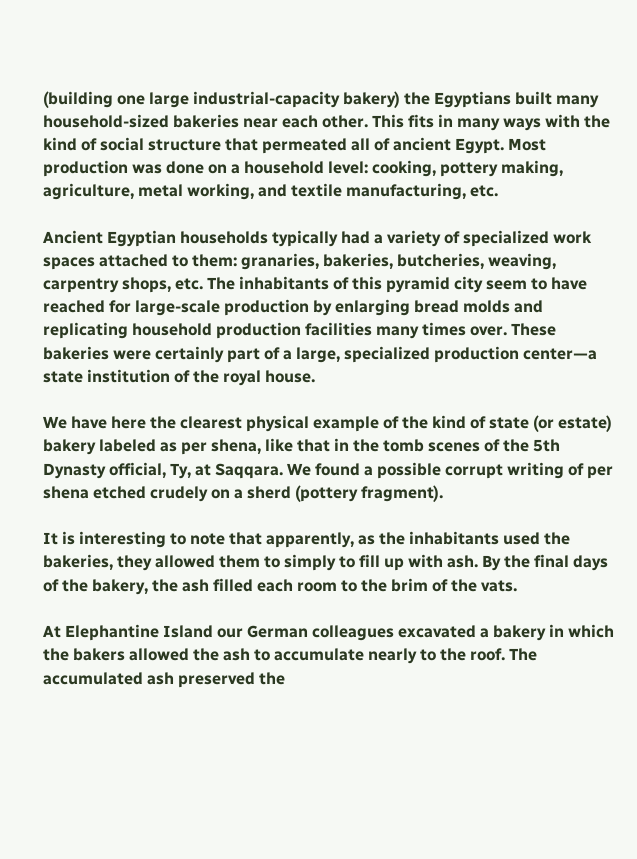(building one large industrial-capacity bakery) the Egyptians built many household-sized bakeries near each other. This fits in many ways with the kind of social structure that permeated all of ancient Egypt. Most production was done on a household level: cooking, pottery making, agriculture, metal working, and textile manufacturing, etc.

Ancient Egyptian households typically had a variety of specialized work spaces attached to them: granaries, bakeries, butcheries, weaving, carpentry shops, etc. The inhabitants of this pyramid city seem to have reached for large-scale production by enlarging bread molds and replicating household production facilities many times over. These bakeries were certainly part of a large, specialized production center—a state institution of the royal house.

We have here the clearest physical example of the kind of state (or estate) bakery labeled as per shena, like that in the tomb scenes of the 5th Dynasty official, Ty, at Saqqara. We found a possible corrupt writing of per shena etched crudely on a sherd (pottery fragment).

It is interesting to note that apparently, as the inhabitants used the bakeries, they allowed them to simply to fill up with ash. By the final days of the bakery, the ash filled each room to the brim of the vats.

At Elephantine Island our German colleagues excavated a bakery in which the bakers allowed the ash to accumulate nearly to the roof. The accumulated ash preserved the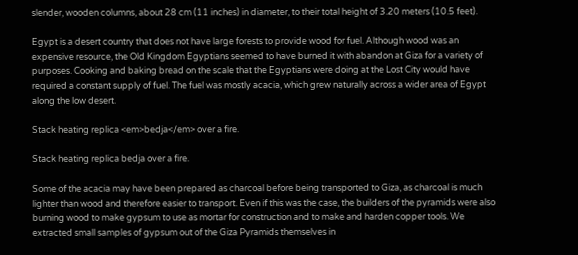slender, wooden columns, about 28 cm (11 inches) in diameter, to their total height of 3.20 meters (10.5 feet).

Egypt is a desert country that does not have large forests to provide wood for fuel. Although wood was an expensive resource, the Old Kingdom Egyptians seemed to have burned it with abandon at Giza for a variety of purposes. Cooking and baking bread on the scale that the Egyptians were doing at the Lost City would have required a constant supply of fuel. The fuel was mostly acacia, which grew naturally across a wider area of Egypt along the low desert.

Stack heating replica <em>bedja</em> over a fire.

Stack heating replica bedja over a fire.

Some of the acacia may have been prepared as charcoal before being transported to Giza, as charcoal is much lighter than wood and therefore easier to transport. Even if this was the case, the builders of the pyramids were also burning wood to make gypsum to use as mortar for construction and to make and harden copper tools. We extracted small samples of gypsum out of the Giza Pyramids themselves in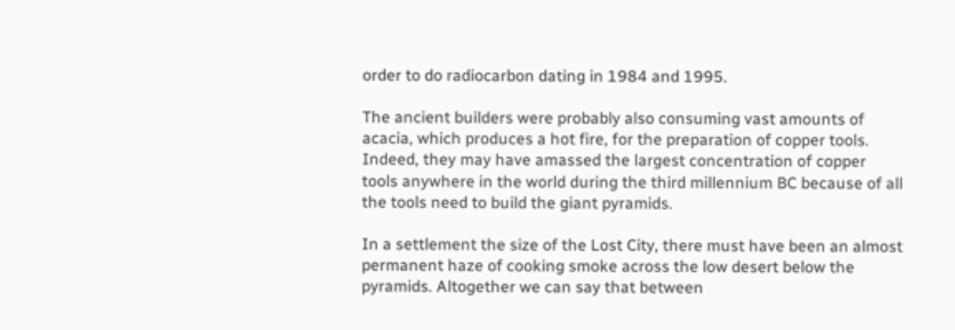order to do radiocarbon dating in 1984 and 1995.

The ancient builders were probably also consuming vast amounts of acacia, which produces a hot fire, for the preparation of copper tools. Indeed, they may have amassed the largest concentration of copper tools anywhere in the world during the third millennium BC because of all the tools need to build the giant pyramids.

In a settlement the size of the Lost City, there must have been an almost permanent haze of cooking smoke across the low desert below the pyramids. Altogether we can say that between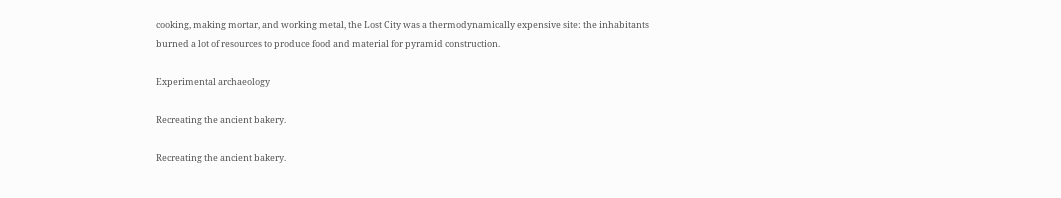cooking, making mortar, and working metal, the Lost City was a thermodynamically expensive site: the inhabitants burned a lot of resources to produce food and material for pyramid construction.

Experimental archaeology

Recreating the ancient bakery.

Recreating the ancient bakery.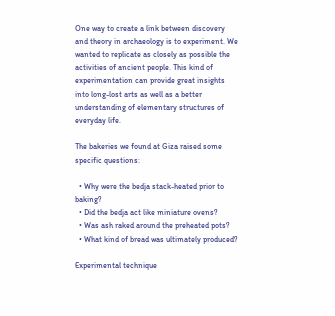One way to create a link between discovery and theory in archaeology is to experiment. We wanted to replicate as closely as possible the activities of ancient people. This kind of experimentation can provide great insights into long-lost arts as well as a better understanding of elementary structures of everyday life.

The bakeries we found at Giza raised some specific questions:

  • Why were the bedja stack-heated prior to baking?
  • Did the bedja act like miniature ovens?
  • Was ash raked around the preheated pots?
  • What kind of bread was ultimately produced?

Experimental technique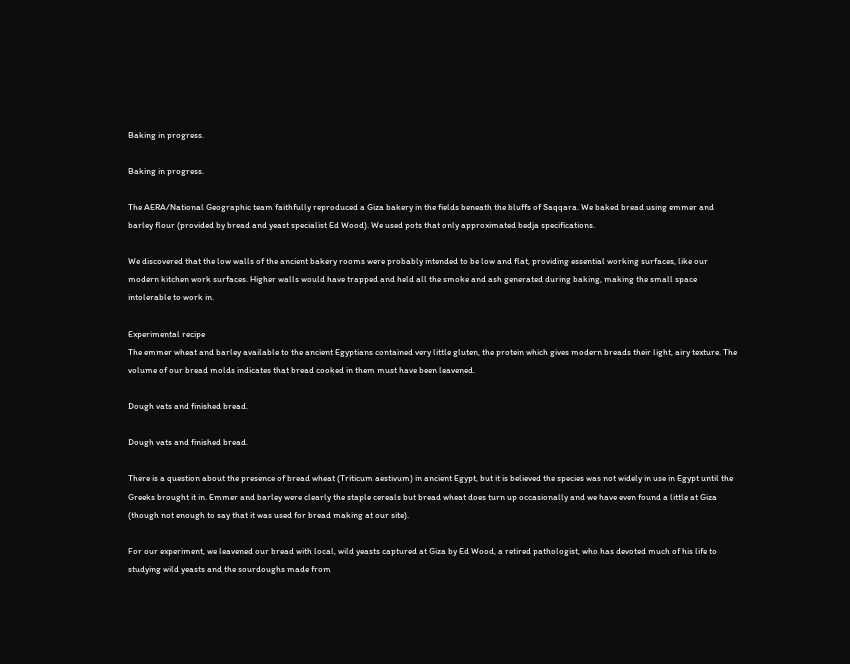Baking in progress.

Baking in progress.

The AERA/National Geographic team faithfully reproduced a Giza bakery in the fields beneath the bluffs of Saqqara. We baked bread using emmer and barley flour (provided by bread and yeast specialist Ed Wood). We used pots that only approximated bedja specifications.

We discovered that the low walls of the ancient bakery rooms were probably intended to be low and flat, providing essential working surfaces, like our modern kitchen work surfaces. Higher walls would have trapped and held all the smoke and ash generated during baking, making the small space intolerable to work in.

Experimental recipe
The emmer wheat and barley available to the ancient Egyptians contained very little gluten, the protein which gives modern breads their light, airy texture. The volume of our bread molds indicates that bread cooked in them must have been leavened.

Dough vats and finished bread.

Dough vats and finished bread.

There is a question about the presence of bread wheat (Triticum aestivum) in ancient Egypt, but it is believed the species was not widely in use in Egypt until the Greeks brought it in. Emmer and barley were clearly the staple cereals but bread wheat does turn up occasionally and we have even found a little at Giza (though not enough to say that it was used for bread making at our site).

For our experiment, we leavened our bread with local, wild yeasts captured at Giza by Ed Wood, a retired pathologist, who has devoted much of his life to studying wild yeasts and the sourdoughs made from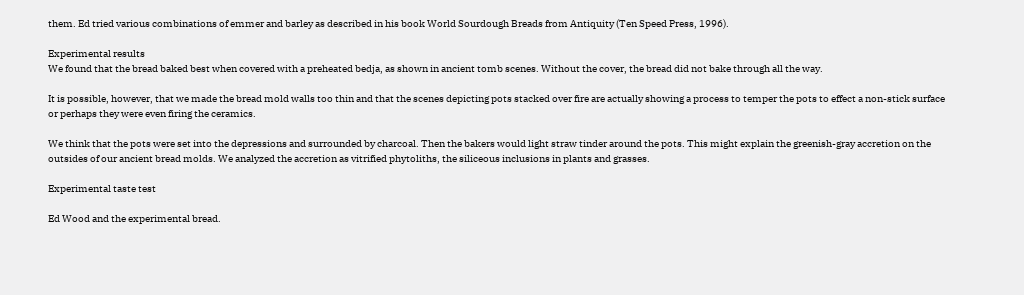them. Ed tried various combinations of emmer and barley as described in his book World Sourdough Breads from Antiquity (Ten Speed Press, 1996).

Experimental results
We found that the bread baked best when covered with a preheated bedja, as shown in ancient tomb scenes. Without the cover, the bread did not bake through all the way.

It is possible, however, that we made the bread mold walls too thin and that the scenes depicting pots stacked over fire are actually showing a process to temper the pots to effect a non-stick surface or perhaps they were even firing the ceramics.

We think that the pots were set into the depressions and surrounded by charcoal. Then the bakers would light straw tinder around the pots. This might explain the greenish-gray accretion on the outsides of our ancient bread molds. We analyzed the accretion as vitrified phytoliths, the siliceous inclusions in plants and grasses.

Experimental taste test

Ed Wood and the experimental bread.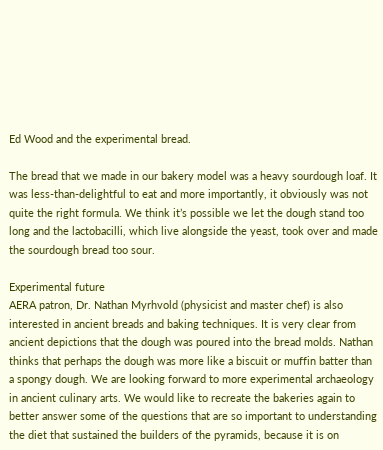Ed Wood and the experimental bread.

The bread that we made in our bakery model was a heavy sourdough loaf. It was less-than-delightful to eat and more importantly, it obviously was not quite the right formula. We think it’s possible we let the dough stand too long and the lactobacilli, which live alongside the yeast, took over and made the sourdough bread too sour.

Experimental future
AERA patron, Dr. Nathan Myrhvold (physicist and master chef) is also interested in ancient breads and baking techniques. It is very clear from ancient depictions that the dough was poured into the bread molds. Nathan thinks that perhaps the dough was more like a biscuit or muffin batter than a spongy dough. We are looking forward to more experimental archaeology in ancient culinary arts. We would like to recreate the bakeries again to better answer some of the questions that are so important to understanding the diet that sustained the builders of the pyramids, because it is on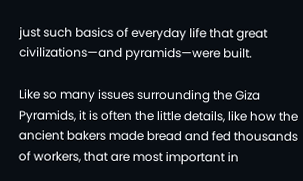just such basics of everyday life that great civilizations—and pyramids—were built.

Like so many issues surrounding the Giza Pyramids, it is often the little details, like how the ancient bakers made bread and fed thousands of workers, that are most important in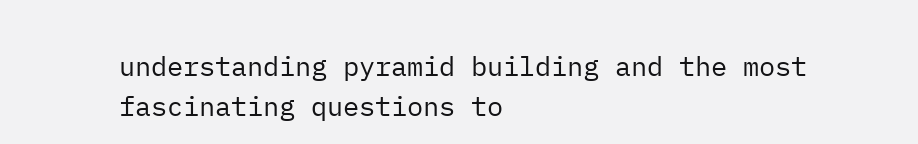understanding pyramid building and the most fascinating questions to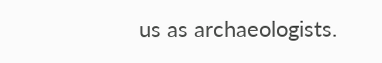us as archaeologists.